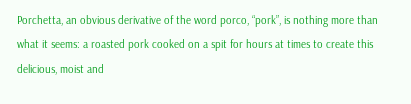Porchetta, an obvious derivative of the word porco, “pork”, is nothing more than what it seems: a roasted pork cooked on a spit for hours at times to create this delicious, moist and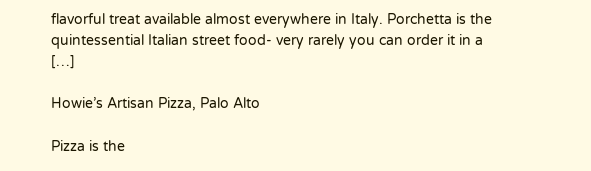flavorful treat available almost everywhere in Italy. Porchetta is the quintessential Italian street food- very rarely you can order it in a […]

Howie’s Artisan Pizza, Palo Alto

Pizza is the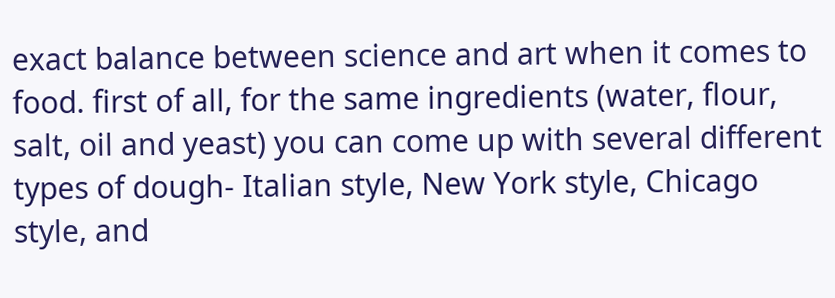exact balance between science and art when it comes to food. first of all, for the same ingredients (water, flour, salt, oil and yeast) you can come up with several different types of dough- Italian style, New York style, Chicago style, and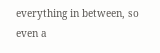everything in between, so even a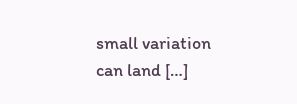small variation can land […]